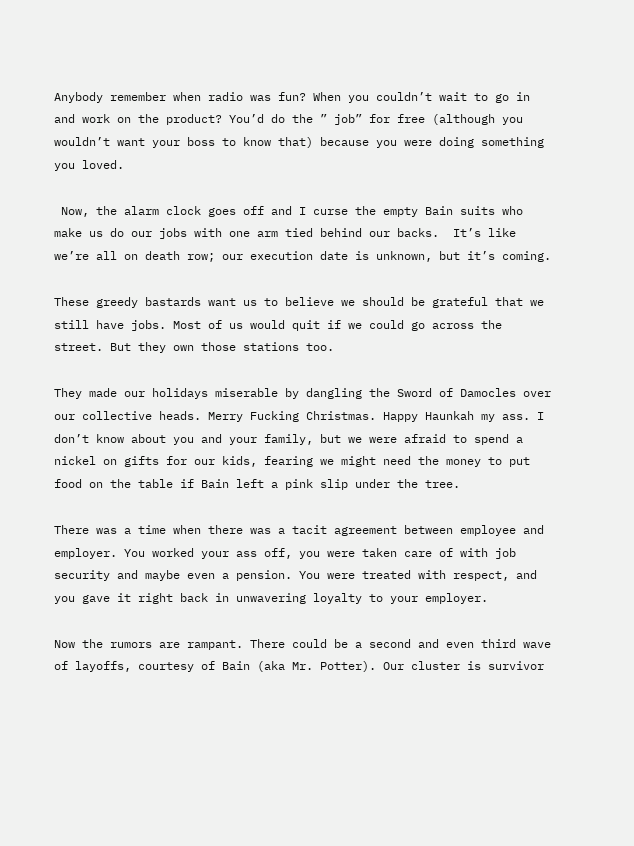Anybody remember when radio was fun? When you couldn’t wait to go in and work on the product? You’d do the ” job” for free (although you wouldn’t want your boss to know that) because you were doing something you loved.

 Now, the alarm clock goes off and I curse the empty Bain suits who make us do our jobs with one arm tied behind our backs.  It’s like we’re all on death row; our execution date is unknown, but it’s coming.

These greedy bastards want us to believe we should be grateful that we still have jobs. Most of us would quit if we could go across the street. But they own those stations too.

They made our holidays miserable by dangling the Sword of Damocles over our collective heads. Merry Fucking Christmas. Happy Haunkah my ass. I don’t know about you and your family, but we were afraid to spend a nickel on gifts for our kids, fearing we might need the money to put food on the table if Bain left a pink slip under the tree.

There was a time when there was a tacit agreement between employee and employer. You worked your ass off, you were taken care of with job security and maybe even a pension. You were treated with respect, and you gave it right back in unwavering loyalty to your employer.

Now the rumors are rampant. There could be a second and even third wave of layoffs, courtesy of Bain (aka Mr. Potter). Our cluster is survivor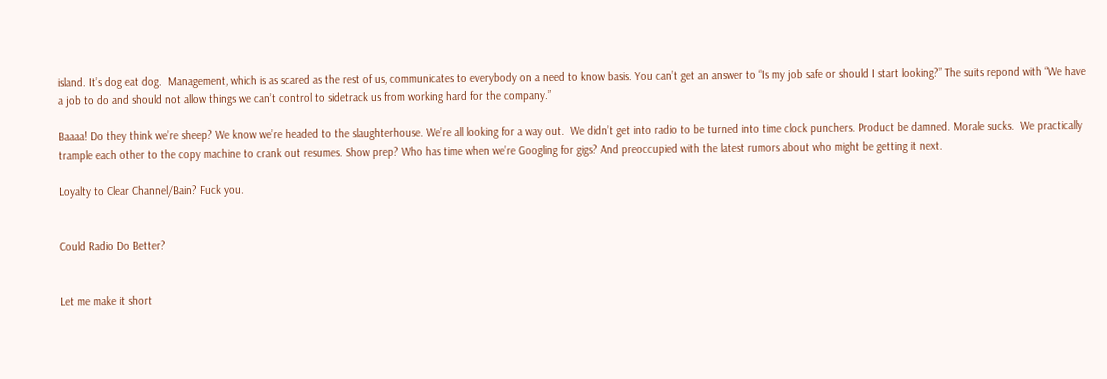island. It’s dog eat dog.  Management, which is as scared as the rest of us, communicates to everybody on a need to know basis. You can’t get an answer to “Is my job safe or should I start looking?” The suits repond with “We have a job to do and should not allow things we can’t control to sidetrack us from working hard for the company.”

Baaaa! Do they think we’re sheep? We know we’re headed to the slaughterhouse. We’re all looking for a way out.  We didn’t get into radio to be turned into time clock punchers. Product be damned. Morale sucks.  We practically trample each other to the copy machine to crank out resumes. Show prep? Who has time when we’re Googling for gigs? And preoccupied with the latest rumors about who might be getting it next.

Loyalty to Clear Channel/Bain? Fuck you.


Could Radio Do Better?


Let me make it short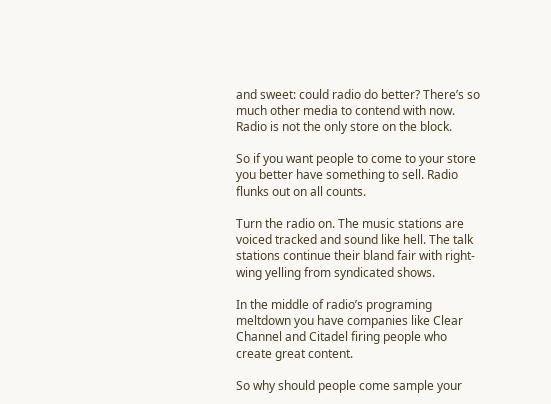and sweet: could radio do better? There’s so much other media to contend with now. Radio is not the only store on the block.

So if you want people to come to your store you better have something to sell. Radio flunks out on all counts.

Turn the radio on. The music stations are voiced tracked and sound like hell. The talk stations continue their bland fair with right-wing yelling from syndicated shows.

In the middle of radio’s programing meltdown you have companies like Clear Channel and Citadel firing people who create great content.

So why should people come sample your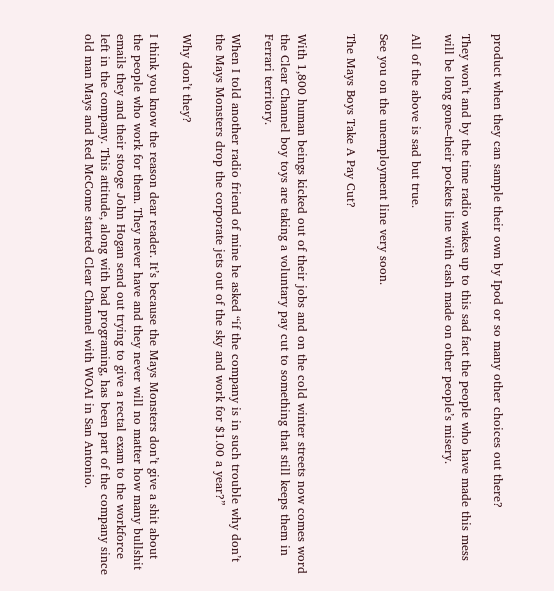product when they can sample their own by Ipod or so many other choices out there?

They won’t and by the time radio wakes up to this sad fact the people who have made this mess will be long gone–their pockets line with cash made on other people’s misery.

All of the above is sad but true.

See you on the unemployment line very soon.

The Mays Boys Take A Pay Cut?


With 1,800 human beings kicked out of their jobs and on the cold winter streets now comes word the Clear Channel boy toys are taking a voluntary pay cut to something that still keeps them in Ferrari territory.

When I told another radio friend of mine he asked “if the company is in such trouble why don’t the Mays Monsters drop the corporate jets out of the sky and work for $1.00 a year?”

Why don’t they?

I think you know the reason dear reader. It’s because the Mays Monsters don’t give a shit about the people who work for them. They never have and they never will no matter how many bullshit emails they and their stooge John Hogan send out trying to give a rectal exam to the workforce left in the company. This attitude, along with bad programing, has been part of the company since old man Mays and Red McCome started Clear Channel with WOAI in San Antonio.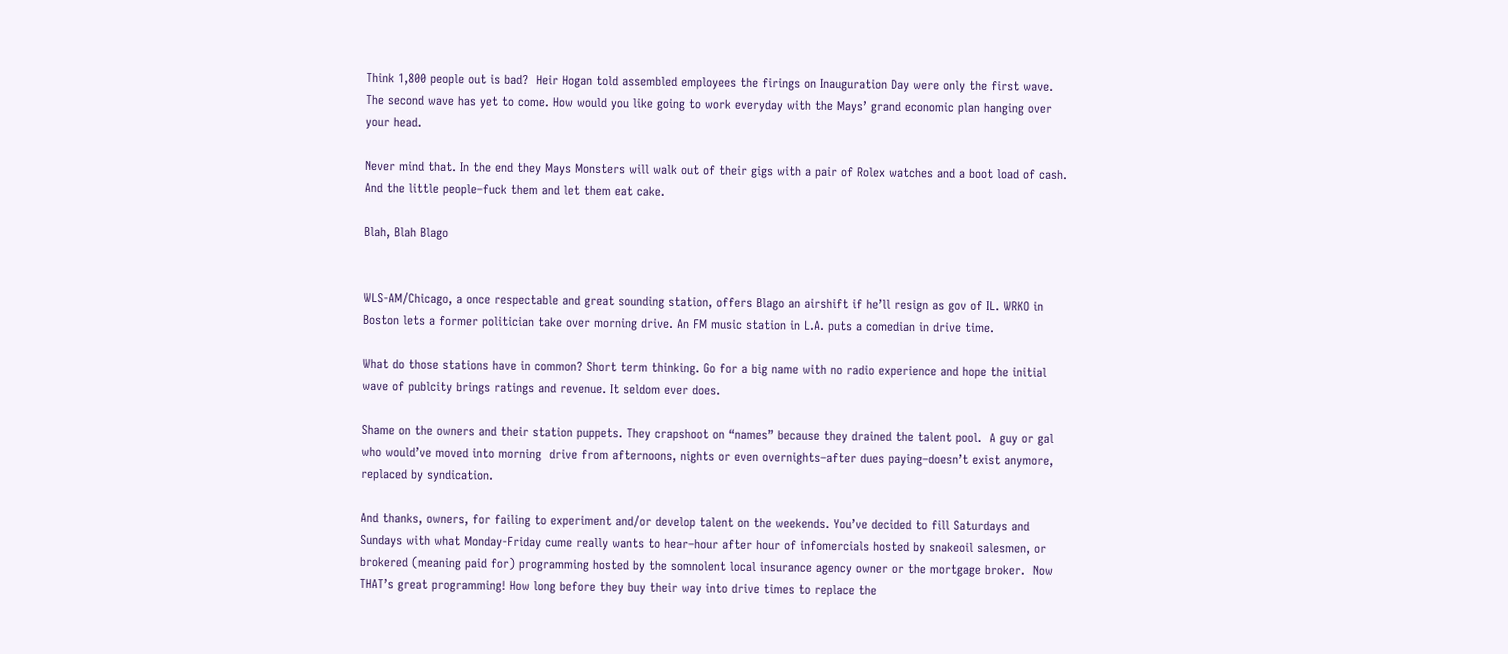Think 1,800 people out is bad?  Heir Hogan told assembled employees the firings on Inauguration Day were only the first wave. The second wave has yet to come. How would you like going to work everyday with the Mays’ grand economic plan hanging over your head.

Never mind that. In the end they Mays Monsters will walk out of their gigs with a pair of Rolex watches and a boot load of cash. And the little people–fuck them and let them eat cake.

Blah, Blah Blago


WLS-AM/Chicago, a once respectable and great sounding station, offers Blago an airshift if he’ll resign as gov of IL. WRKO in Boston lets a former politician take over morning drive. An FM music station in L.A. puts a comedian in drive time.

What do those stations have in common? Short term thinking. Go for a big name with no radio experience and hope the initial wave of publcity brings ratings and revenue. It seldom ever does.

Shame on the owners and their station puppets. They crapshoot on “names” because they drained the talent pool.  A guy or gal who would’ve moved into morning  drive from afternoons, nights or even overnights–after dues paying–doesn’t exist anymore, replaced by syndication.

And thanks, owners, for failing to experiment and/or develop talent on the weekends. You’ve decided to fill Saturdays and Sundays with what Monday-Friday cume really wants to hear–hour after hour of infomercials hosted by snakeoil salesmen, or brokered (meaning paid for) programming hosted by the somnolent local insurance agency owner or the mortgage broker.  Now THAT’s great programming! How long before they buy their way into drive times to replace the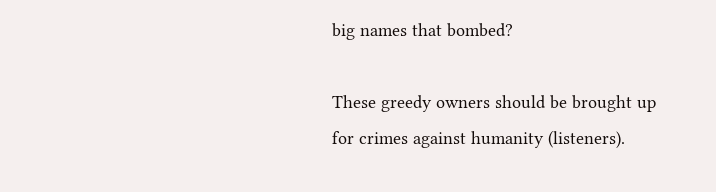big names that bombed?

These greedy owners should be brought up for crimes against humanity (listeners).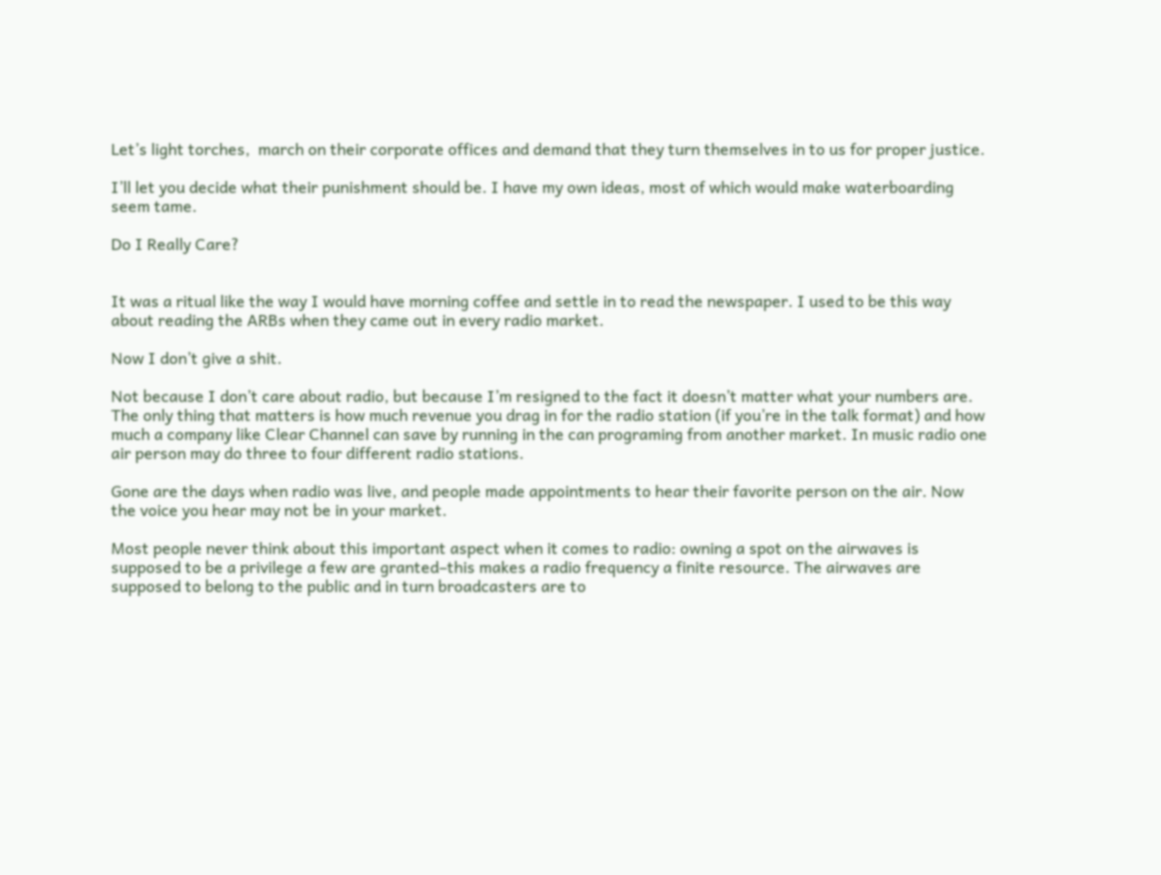Let’s light torches,  march on their corporate offices and demand that they turn themselves in to us for proper justice.

I’ll let you decide what their punishment should be. I have my own ideas, most of which would make waterboarding seem tame.

Do I Really Care?


It was a ritual like the way I would have morning coffee and settle in to read the newspaper. I used to be this way about reading the ARBs when they came out in every radio market.

Now I don’t give a shit.

Not because I don’t care about radio, but because I’m resigned to the fact it doesn’t matter what your numbers are. The only thing that matters is how much revenue you drag in for the radio station (if you’re in the talk format) and how much a company like Clear Channel can save by running in the can programing from another market. In music radio one air person may do three to four different radio stations.

Gone are the days when radio was live, and people made appointments to hear their favorite person on the air. Now the voice you hear may not be in your market.

Most people never think about this important aspect when it comes to radio: owning a spot on the airwaves is supposed to be a privilege a few are granted–this makes a radio frequency a finite resource. The airwaves are supposed to belong to the public and in turn broadcasters are to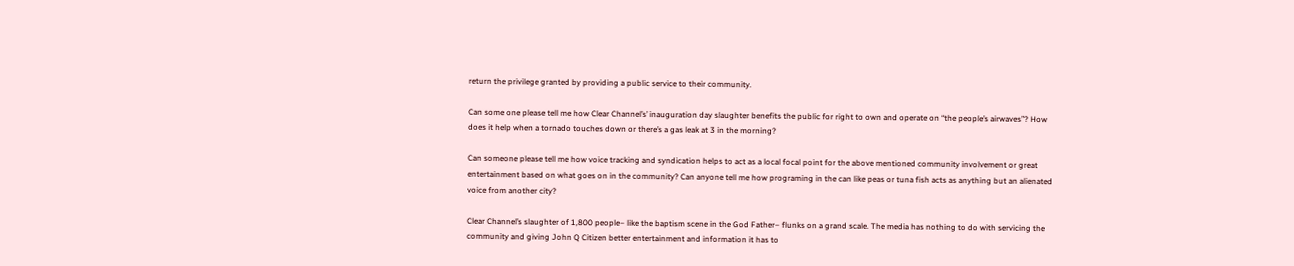return the privilege granted by providing a public service to their community.

Can some one please tell me how Clear Channel’s’ inauguration day slaughter benefits the public for right to own and operate on “the people’s airwaves”? How does it help when a tornado touches down or there’s a gas leak at 3 in the morning?

Can someone please tell me how voice tracking and syndication helps to act as a local focal point for the above mentioned community involvement or great entertainment based on what goes on in the community? Can anyone tell me how programing in the can like peas or tuna fish acts as anything but an alienated voice from another city?

Clear Channel’s slaughter of 1,800 people– like the baptism scene in the God Father– flunks on a grand scale. The media has nothing to do with servicing the community and giving John Q Citizen better entertainment and information it has to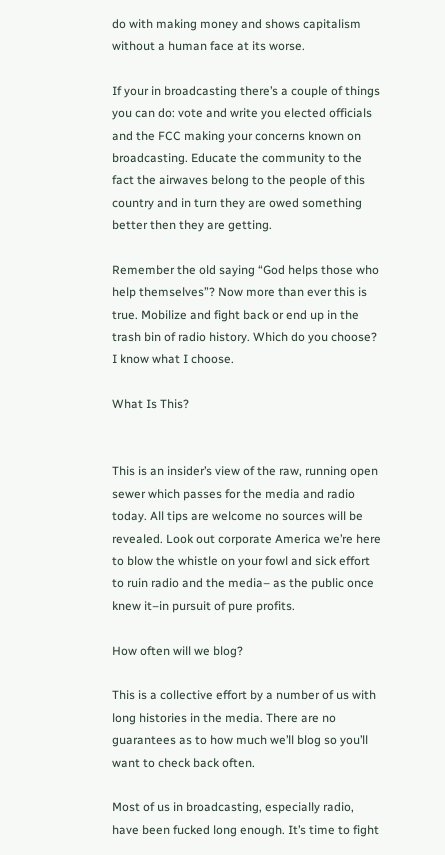do with making money and shows capitalism without a human face at its worse.

If your in broadcasting there’s a couple of things you can do: vote and write you elected officials and the FCC making your concerns known on broadcasting. Educate the community to the fact the airwaves belong to the people of this country and in turn they are owed something better then they are getting.

Remember the old saying “God helps those who help themselves”? Now more than ever this is true. Mobilize and fight back or end up in the trash bin of radio history. Which do you choose? I know what I choose.

What Is This?


This is an insider’s view of the raw, running open sewer which passes for the media and radio today. All tips are welcome no sources will be revealed. Look out corporate America we’re here to blow the whistle on your fowl and sick effort to ruin radio and the media– as the public once knew it–in pursuit of pure profits.

How often will we blog?

This is a collective effort by a number of us with long histories in the media. There are no guarantees as to how much we’ll blog so you’ll want to check back often.

Most of us in broadcasting, especially radio, have been fucked long enough. It’s time to fight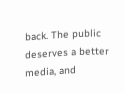back. The public deserves a better media, and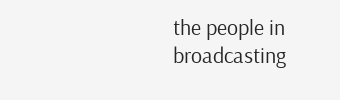the people in broadcasting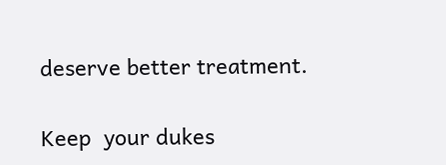deserve better treatment.

Keep  your dukes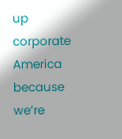up corporate America because we’re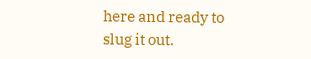here and ready to slug it out.